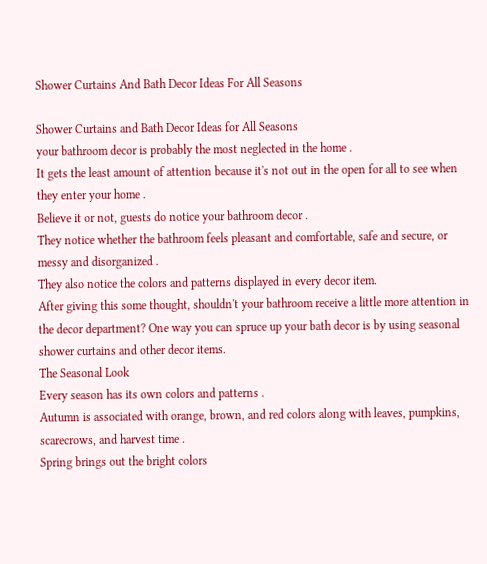Shower Curtains And Bath Decor Ideas For All Seasons

Shower Curtains and Bath Decor Ideas for All Seasons
your bathroom decor is probably the most neglected in the home .
It gets the least amount of attention because it's not out in the open for all to see when they enter your home .
Believe it or not, guests do notice your bathroom decor .
They notice whether the bathroom feels pleasant and comfortable, safe and secure, or messy and disorganized .
They also notice the colors and patterns displayed in every decor item.
After giving this some thought, shouldn't your bathroom receive a little more attention in the decor department? One way you can spruce up your bath decor is by using seasonal shower curtains and other decor items.
The Seasonal Look
Every season has its own colors and patterns .
Autumn is associated with orange, brown, and red colors along with leaves, pumpkins, scarecrows, and harvest time .
Spring brings out the bright colors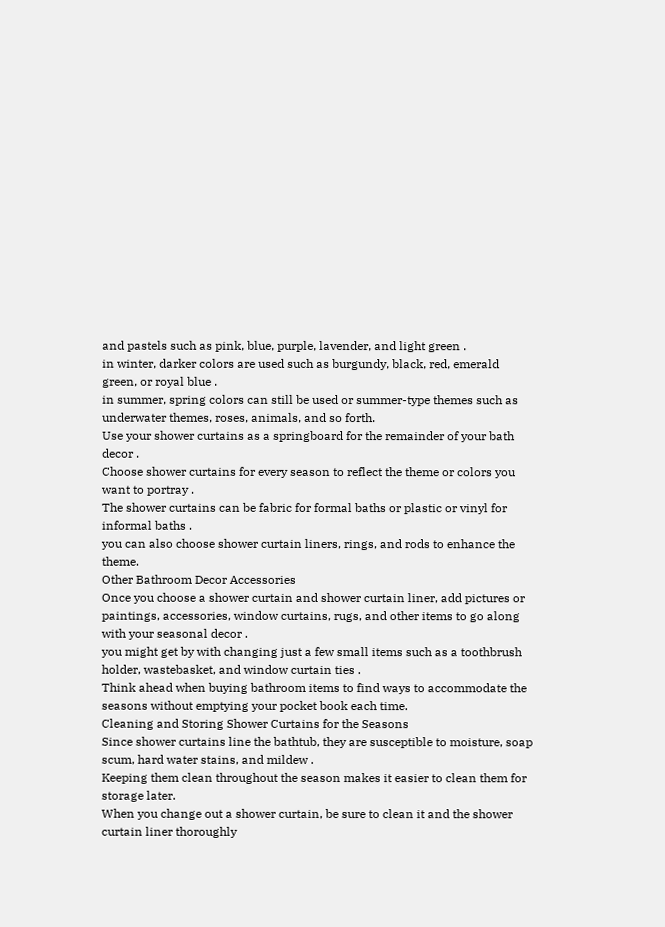and pastels such as pink, blue, purple, lavender, and light green .
in winter, darker colors are used such as burgundy, black, red, emerald green, or royal blue .
in summer, spring colors can still be used or summer-type themes such as underwater themes, roses, animals, and so forth.
Use your shower curtains as a springboard for the remainder of your bath decor .
Choose shower curtains for every season to reflect the theme or colors you want to portray .
The shower curtains can be fabric for formal baths or plastic or vinyl for informal baths .
you can also choose shower curtain liners, rings, and rods to enhance the theme.
Other Bathroom Decor Accessories
Once you choose a shower curtain and shower curtain liner, add pictures or paintings, accessories, window curtains, rugs, and other items to go along with your seasonal decor .
you might get by with changing just a few small items such as a toothbrush holder, wastebasket, and window curtain ties .
Think ahead when buying bathroom items to find ways to accommodate the seasons without emptying your pocket book each time.
Cleaning and Storing Shower Curtains for the Seasons
Since shower curtains line the bathtub, they are susceptible to moisture, soap scum, hard water stains, and mildew .
Keeping them clean throughout the season makes it easier to clean them for storage later.
When you change out a shower curtain, be sure to clean it and the shower curtain liner thoroughly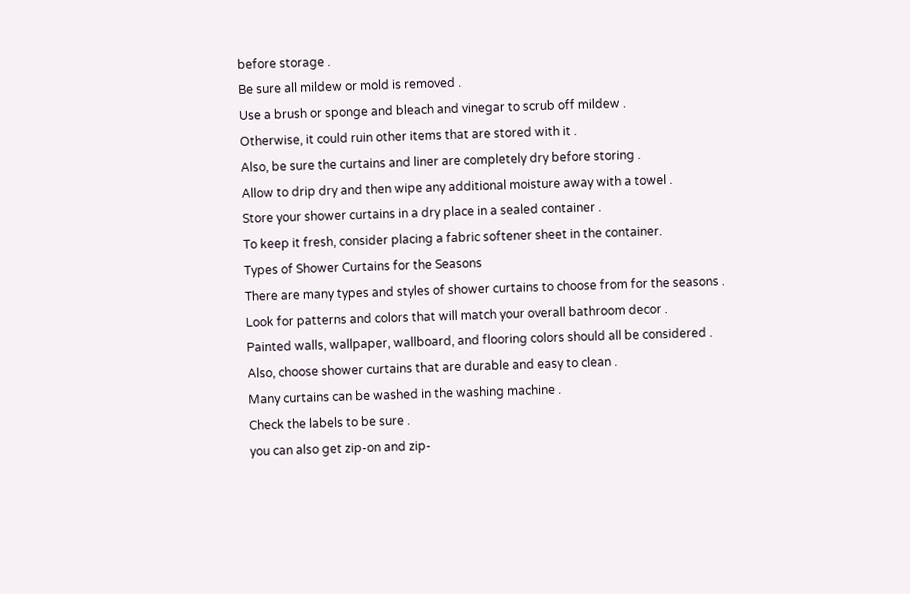before storage .
Be sure all mildew or mold is removed .
Use a brush or sponge and bleach and vinegar to scrub off mildew .
Otherwise, it could ruin other items that are stored with it .
Also, be sure the curtains and liner are completely dry before storing .
Allow to drip dry and then wipe any additional moisture away with a towel .
Store your shower curtains in a dry place in a sealed container .
To keep it fresh, consider placing a fabric softener sheet in the container.
Types of Shower Curtains for the Seasons
There are many types and styles of shower curtains to choose from for the seasons .
Look for patterns and colors that will match your overall bathroom decor .
Painted walls, wallpaper, wallboard, and flooring colors should all be considered .
Also, choose shower curtains that are durable and easy to clean .
Many curtains can be washed in the washing machine .
Check the labels to be sure .
you can also get zip-on and zip-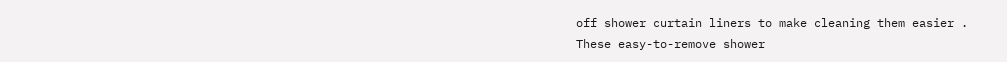off shower curtain liners to make cleaning them easier .
These easy-to-remove shower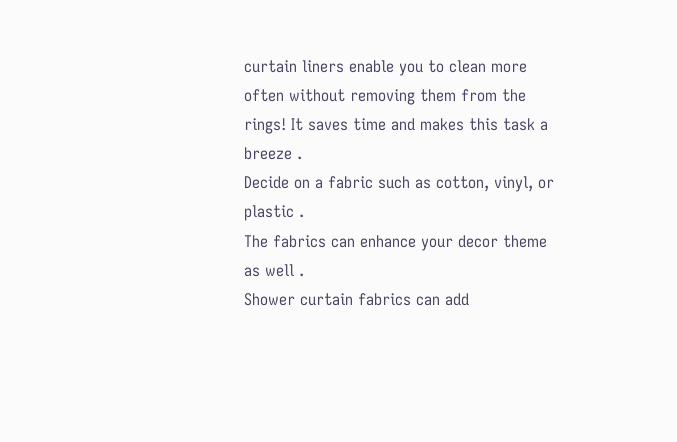curtain liners enable you to clean more often without removing them from the rings! It saves time and makes this task a breeze .
Decide on a fabric such as cotton, vinyl, or plastic .
The fabrics can enhance your decor theme as well .
Shower curtain fabrics can add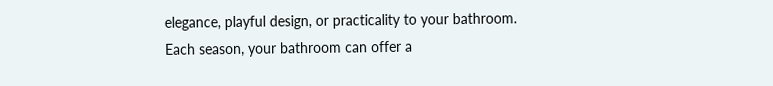elegance, playful design, or practicality to your bathroom.
Each season, your bathroom can offer a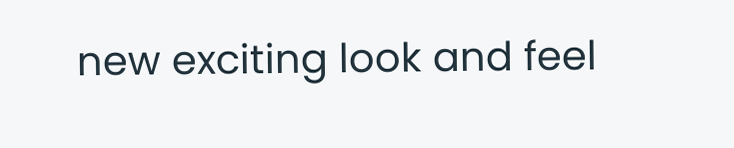new exciting look and feel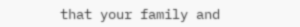that your family and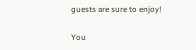guests are sure to enjoy!

You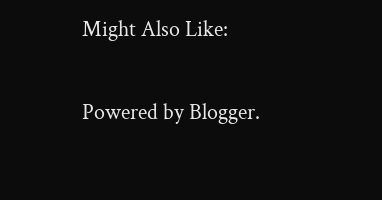Might Also Like:

Powered by Blogger.